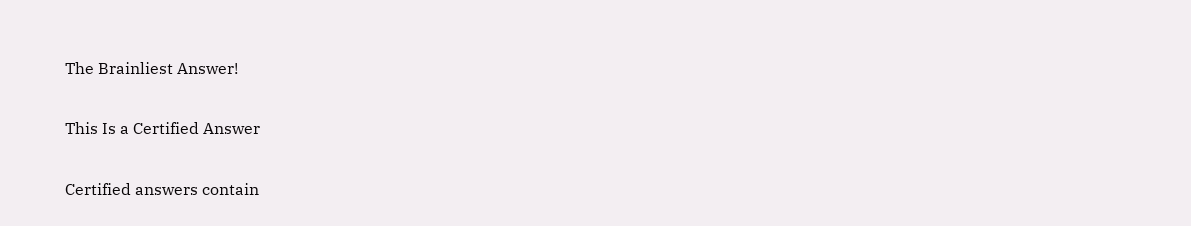The Brainliest Answer!

This Is a Certified Answer

Certified answers contain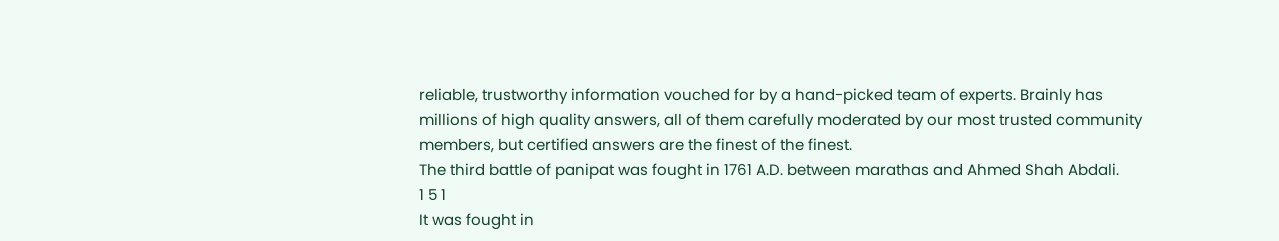reliable, trustworthy information vouched for by a hand-picked team of experts. Brainly has millions of high quality answers, all of them carefully moderated by our most trusted community members, but certified answers are the finest of the finest.
The third battle of panipat was fought in 1761 A.D. between marathas and Ahmed Shah Abdali.
1 5 1
It was fought in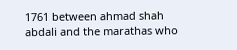1761 between ahmad shah abdali and the marathas who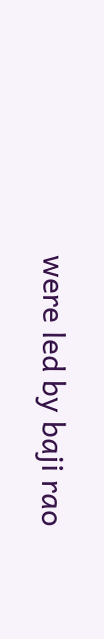were led by baji rao